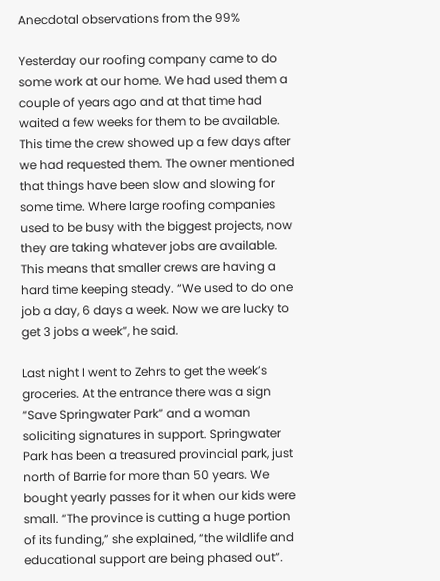Anecdotal observations from the 99%

Yesterday our roofing company came to do some work at our home. We had used them a couple of years ago and at that time had waited a few weeks for them to be available. This time the crew showed up a few days after we had requested them. The owner mentioned that things have been slow and slowing for some time. Where large roofing companies used to be busy with the biggest projects, now they are taking whatever jobs are available. This means that smaller crews are having a hard time keeping steady. “We used to do one job a day, 6 days a week. Now we are lucky to get 3 jobs a week”, he said.

Last night I went to Zehrs to get the week’s groceries. At the entrance there was a sign “Save Springwater Park” and a woman soliciting signatures in support. Springwater Park has been a treasured provincial park, just north of Barrie for more than 50 years. We bought yearly passes for it when our kids were small. “The province is cutting a huge portion of its funding,” she explained, “the wildlife and educational support are being phased out”.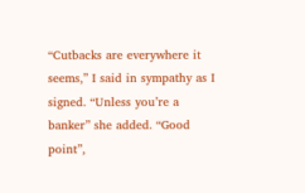“Cutbacks are everywhere it seems,” I said in sympathy as I signed. “Unless you’re a banker” she added. “Good point”,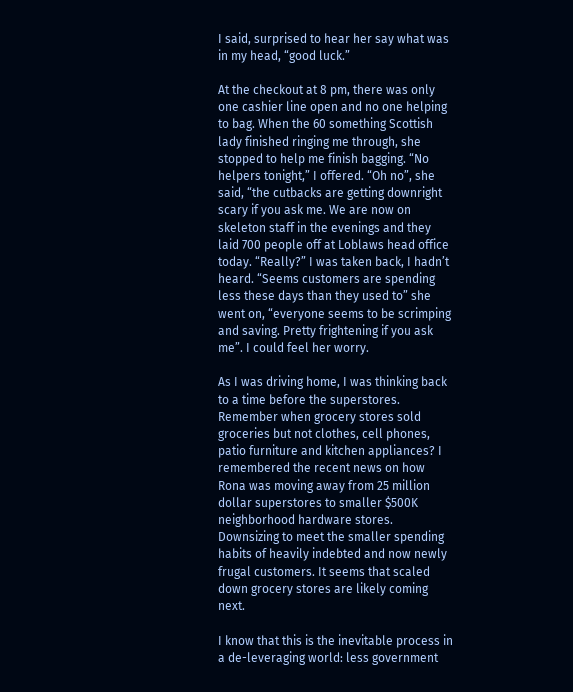I said, surprised to hear her say what was in my head, “good luck.”

At the checkout at 8 pm, there was only one cashier line open and no one helping to bag. When the 60 something Scottish lady finished ringing me through, she stopped to help me finish bagging. “No helpers tonight,” I offered. “Oh no”, she said, “the cutbacks are getting downright scary if you ask me. We are now on skeleton staff in the evenings and they laid 700 people off at Loblaws head office today. “Really?” I was taken back, I hadn’t heard. “Seems customers are spending less these days than they used to” she went on, “everyone seems to be scrimping and saving. Pretty frightening if you ask me”. I could feel her worry.

As I was driving home, I was thinking back to a time before the superstores. Remember when grocery stores sold groceries but not clothes, cell phones, patio furniture and kitchen appliances? I remembered the recent news on how Rona was moving away from 25 million dollar superstores to smaller $500K neighborhood hardware stores. Downsizing to meet the smaller spending habits of heavily indebted and now newly frugal customers. It seems that scaled down grocery stores are likely coming next.

I know that this is the inevitable process in a de-leveraging world: less government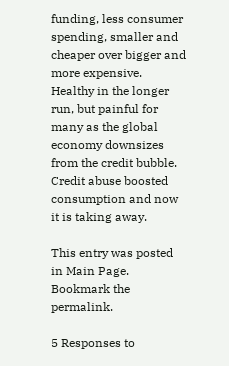funding, less consumer spending, smaller and cheaper over bigger and more expensive. Healthy in the longer run, but painful for many as the global economy downsizes from the credit bubble. Credit abuse boosted consumption and now it is taking away.

This entry was posted in Main Page. Bookmark the permalink.

5 Responses to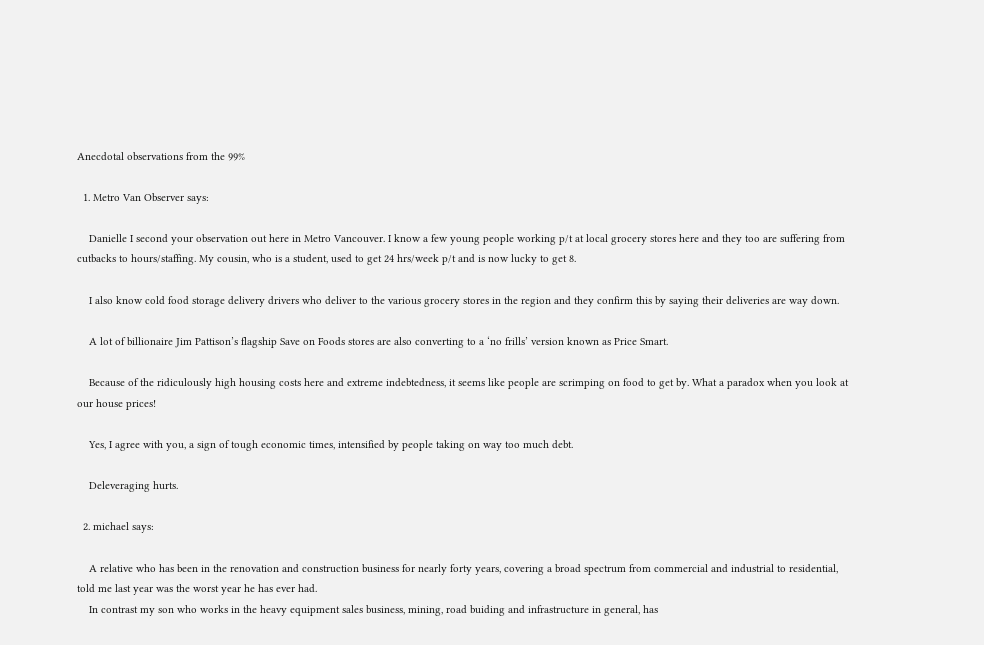Anecdotal observations from the 99%

  1. Metro Van Observer says:

    Danielle I second your observation out here in Metro Vancouver. I know a few young people working p/t at local grocery stores here and they too are suffering from cutbacks to hours/staffing. My cousin, who is a student, used to get 24 hrs/week p/t and is now lucky to get 8.

    I also know cold food storage delivery drivers who deliver to the various grocery stores in the region and they confirm this by saying their deliveries are way down.

    A lot of billionaire Jim Pattison’s flagship Save on Foods stores are also converting to a ‘no frills’ version known as Price Smart.

    Because of the ridiculously high housing costs here and extreme indebtedness, it seems like people are scrimping on food to get by. What a paradox when you look at our house prices!

    Yes, I agree with you, a sign of tough economic times, intensified by people taking on way too much debt.

    Deleveraging hurts.

  2. michael says:

    A relative who has been in the renovation and construction business for nearly forty years, covering a broad spectrum from commercial and industrial to residential, told me last year was the worst year he has ever had.
    In contrast my son who works in the heavy equipment sales business, mining, road buiding and infrastructure in general, has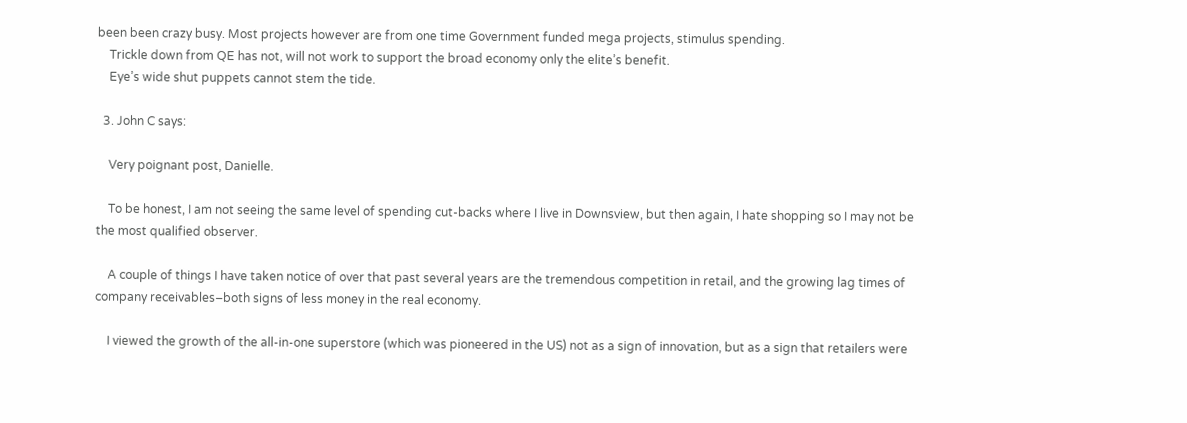been been crazy busy. Most projects however are from one time Government funded mega projects, stimulus spending.
    Trickle down from QE has not, will not work to support the broad economy only the elite’s benefit.
    Eye’s wide shut puppets cannot stem the tide.

  3. John C says:

    Very poignant post, Danielle.

    To be honest, I am not seeing the same level of spending cut-backs where I live in Downsview, but then again, I hate shopping so I may not be the most qualified observer.

    A couple of things I have taken notice of over that past several years are the tremendous competition in retail, and the growing lag times of company receivables–both signs of less money in the real economy.

    I viewed the growth of the all-in-one superstore (which was pioneered in the US) not as a sign of innovation, but as a sign that retailers were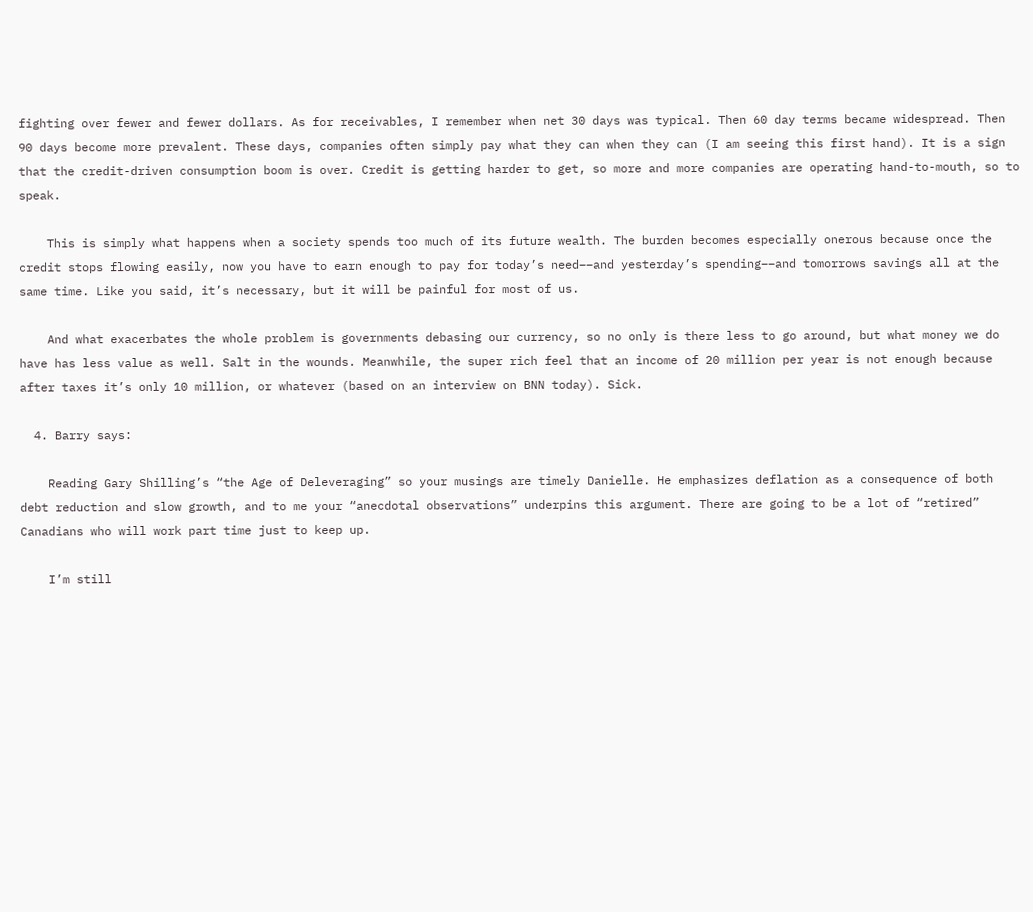fighting over fewer and fewer dollars. As for receivables, I remember when net 30 days was typical. Then 60 day terms became widespread. Then 90 days become more prevalent. These days, companies often simply pay what they can when they can (I am seeing this first hand). It is a sign that the credit-driven consumption boom is over. Credit is getting harder to get, so more and more companies are operating hand-to-mouth, so to speak.

    This is simply what happens when a society spends too much of its future wealth. The burden becomes especially onerous because once the credit stops flowing easily, now you have to earn enough to pay for today’s need––and yesterday’s spending––and tomorrows savings all at the same time. Like you said, it’s necessary, but it will be painful for most of us.

    And what exacerbates the whole problem is governments debasing our currency, so no only is there less to go around, but what money we do have has less value as well. Salt in the wounds. Meanwhile, the super rich feel that an income of 20 million per year is not enough because after taxes it’s only 10 million, or whatever (based on an interview on BNN today). Sick.

  4. Barry says:

    Reading Gary Shilling’s “the Age of Deleveraging” so your musings are timely Danielle. He emphasizes deflation as a consequence of both debt reduction and slow growth, and to me your “anecdotal observations” underpins this argument. There are going to be a lot of “retired” Canadians who will work part time just to keep up.

    I’m still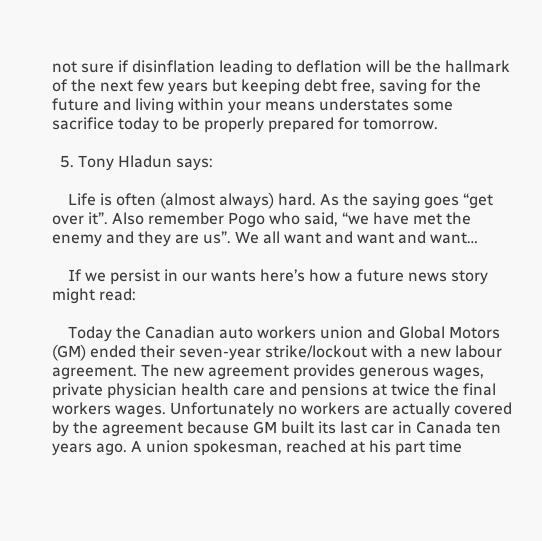not sure if disinflation leading to deflation will be the hallmark of the next few years but keeping debt free, saving for the future and living within your means understates some sacrifice today to be properly prepared for tomorrow.

  5. Tony Hladun says:

    Life is often (almost always) hard. As the saying goes “get over it”. Also remember Pogo who said, “we have met the enemy and they are us”. We all want and want and want…

    If we persist in our wants here’s how a future news story might read:

    Today the Canadian auto workers union and Global Motors (GM) ended their seven-year strike/lockout with a new labour agreement. The new agreement provides generous wages, private physician health care and pensions at twice the final workers wages. Unfortunately no workers are actually covered by the agreement because GM built its last car in Canada ten years ago. A union spokesman, reached at his part time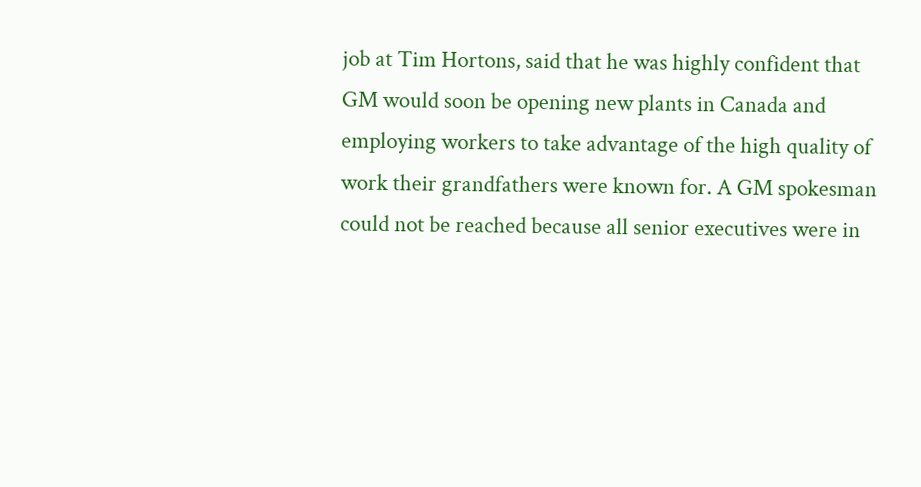job at Tim Hortons, said that he was highly confident that GM would soon be opening new plants in Canada and employing workers to take advantage of the high quality of work their grandfathers were known for. A GM spokesman could not be reached because all senior executives were in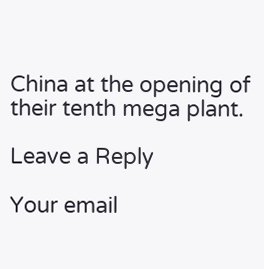China at the opening of their tenth mega plant.

Leave a Reply

Your email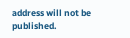address will not be published.